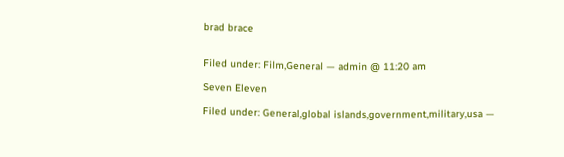brad brace


Filed under: Film,General — admin @ 11:20 am

Seven Eleven

Filed under: General,global islands,government,military,usa —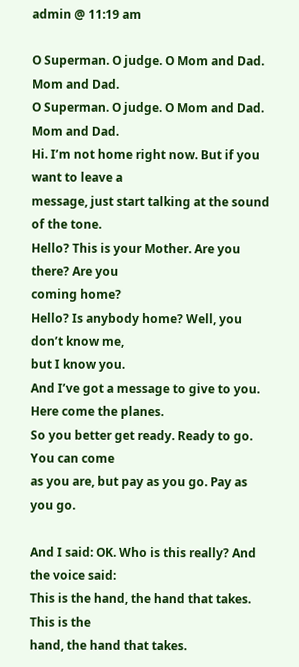admin @ 11:19 am

O Superman. O judge. O Mom and Dad. Mom and Dad.
O Superman. O judge. O Mom and Dad. Mom and Dad.
Hi. I’m not home right now. But if you want to leave a
message, just start talking at the sound of the tone.
Hello? This is your Mother. Are you there? Are you
coming home?
Hello? Is anybody home? Well, you don’t know me,
but I know you.
And I’ve got a message to give to you.
Here come the planes.
So you better get ready. Ready to go. You can come
as you are, but pay as you go. Pay as you go.

And I said: OK. Who is this really? And the voice said:
This is the hand, the hand that takes. This is the
hand, the hand that takes.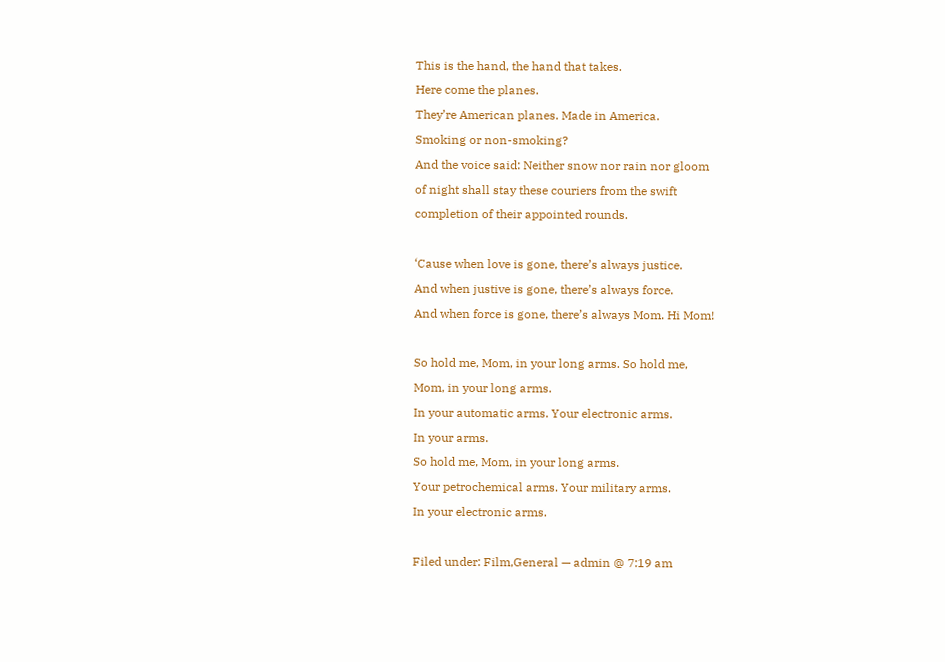This is the hand, the hand that takes.
Here come the planes.
They’re American planes. Made in America.
Smoking or non-smoking?
And the voice said: Neither snow nor rain nor gloom
of night shall stay these couriers from the swift
completion of their appointed rounds.

‘Cause when love is gone, there’s always justice.
And when justive is gone, there’s always force.
And when force is gone, there’s always Mom. Hi Mom!

So hold me, Mom, in your long arms. So hold me,
Mom, in your long arms.
In your automatic arms. Your electronic arms.
In your arms.
So hold me, Mom, in your long arms.
Your petrochemical arms. Your military arms.
In your electronic arms.

Filed under: Film,General — admin @ 7:19 am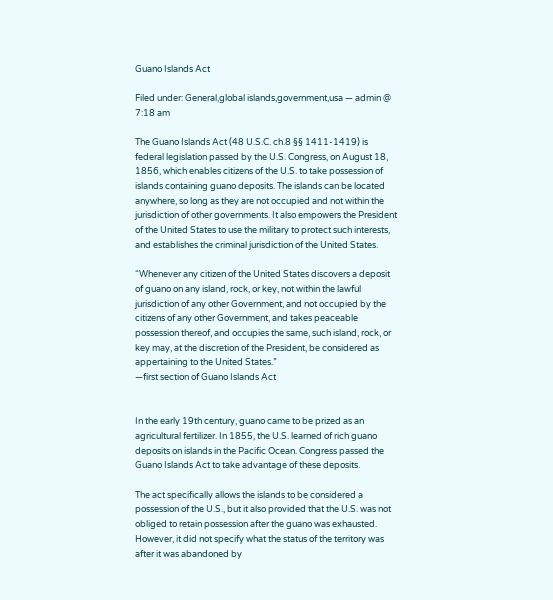Guano Islands Act

Filed under: General,global islands,government,usa — admin @ 7:18 am

The Guano Islands Act (48 U.S.C. ch.8 §§ 1411-1419) is federal legislation passed by the U.S. Congress, on August 18, 1856, which enables citizens of the U.S. to take possession of islands containing guano deposits. The islands can be located anywhere, so long as they are not occupied and not within the jurisdiction of other governments. It also empowers the President of the United States to use the military to protect such interests, and establishes the criminal jurisdiction of the United States.

“Whenever any citizen of the United States discovers a deposit of guano on any island, rock, or key, not within the lawful jurisdiction of any other Government, and not occupied by the citizens of any other Government, and takes peaceable possession thereof, and occupies the same, such island, rock, or key may, at the discretion of the President, be considered as appertaining to the United States.”
—first section of Guano Islands Act


In the early 19th century, guano came to be prized as an agricultural fertilizer. In 1855, the U.S. learned of rich guano deposits on islands in the Pacific Ocean. Congress passed the Guano Islands Act to take advantage of these deposits.

The act specifically allows the islands to be considered a possession of the U.S., but it also provided that the U.S. was not obliged to retain possession after the guano was exhausted. However, it did not specify what the status of the territory was after it was abandoned by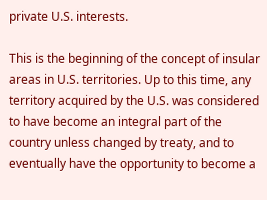private U.S. interests.

This is the beginning of the concept of insular areas in U.S. territories. Up to this time, any territory acquired by the U.S. was considered to have become an integral part of the country unless changed by treaty, and to eventually have the opportunity to become a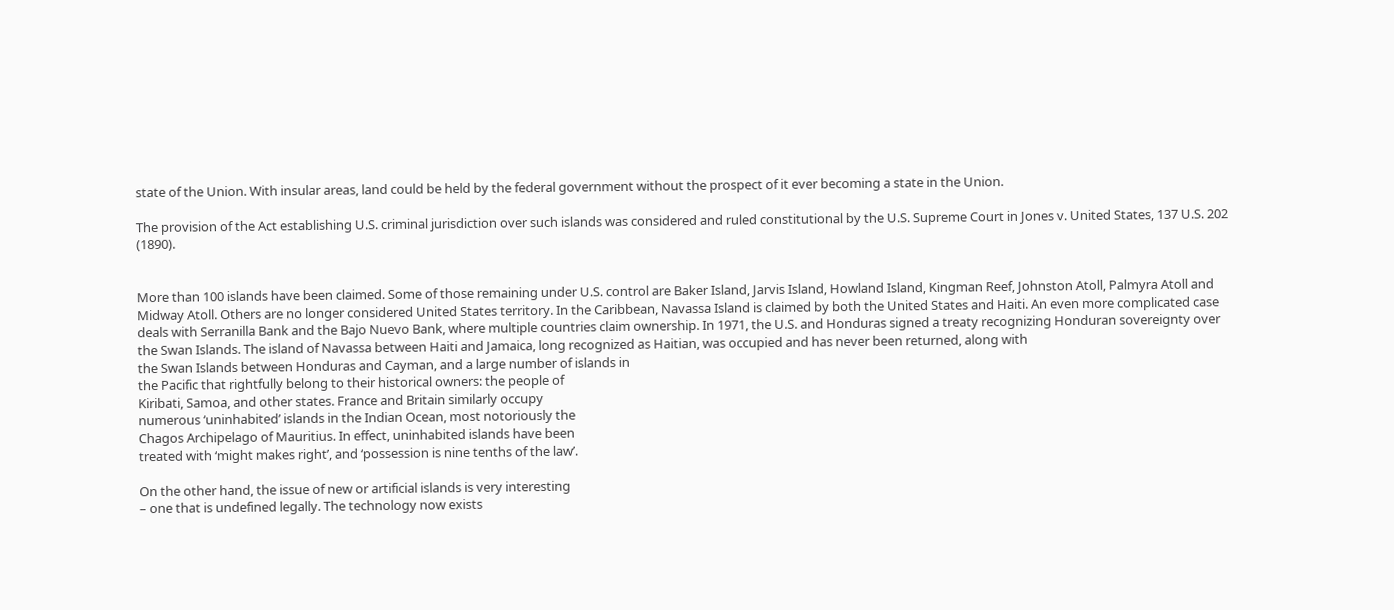state of the Union. With insular areas, land could be held by the federal government without the prospect of it ever becoming a state in the Union.

The provision of the Act establishing U.S. criminal jurisdiction over such islands was considered and ruled constitutional by the U.S. Supreme Court in Jones v. United States, 137 U.S. 202 (1890).


More than 100 islands have been claimed. Some of those remaining under U.S. control are Baker Island, Jarvis Island, Howland Island, Kingman Reef, Johnston Atoll, Palmyra Atoll and Midway Atoll. Others are no longer considered United States territory. In the Caribbean, Navassa Island is claimed by both the United States and Haiti. An even more complicated case deals with Serranilla Bank and the Bajo Nuevo Bank, where multiple countries claim ownership. In 1971, the U.S. and Honduras signed a treaty recognizing Honduran sovereignty over the Swan Islands. The island of Navassa between Haiti and Jamaica, long recognized as Haitian, was occupied and has never been returned, along with
the Swan Islands between Honduras and Cayman, and a large number of islands in
the Pacific that rightfully belong to their historical owners: the people of
Kiribati, Samoa, and other states. France and Britain similarly occupy
numerous ‘uninhabited’ islands in the Indian Ocean, most notoriously the
Chagos Archipelago of Mauritius. In effect, uninhabited islands have been
treated with ‘might makes right’, and ‘possession is nine tenths of the law’.

On the other hand, the issue of new or artificial islands is very interesting
– one that is undefined legally. The technology now exists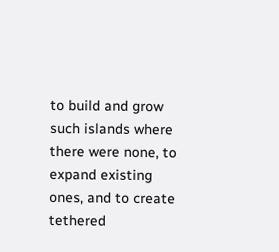to build and grow
such islands where there were none, to expand existing ones, and to create
tethered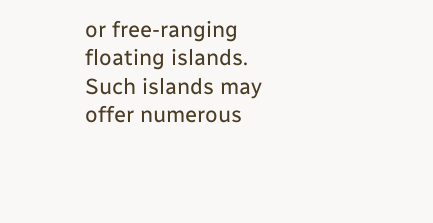or free-ranging floating islands. Such islands may offer numerous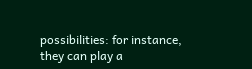possibilities: for instance, they can play a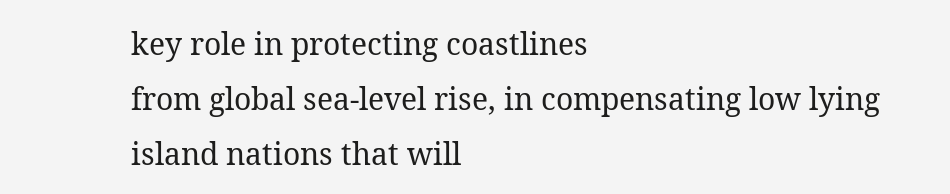key role in protecting coastlines
from global sea-level rise, in compensating low lying island nations that will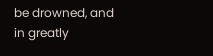be drowned, and in greatly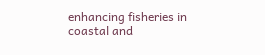enhancing fisheries in coastal and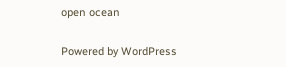open ocean

Powered by WordPress